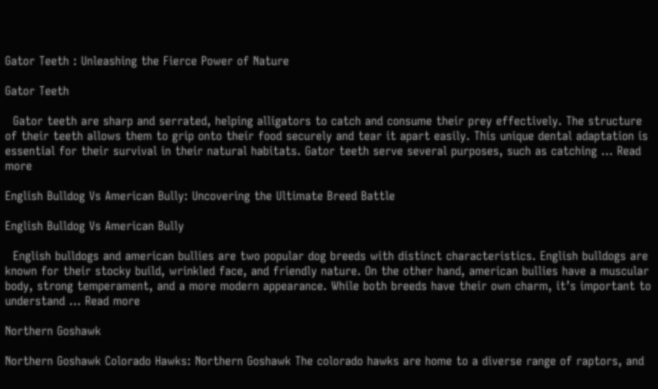Gator Teeth : Unleashing the Fierce Power of Nature

Gator Teeth

  Gator teeth are sharp and serrated, helping alligators to catch and consume their prey effectively. The structure of their teeth allows them to grip onto their food securely and tear it apart easily. This unique dental adaptation is essential for their survival in their natural habitats. Gator teeth serve several purposes, such as catching … Read more

English Bulldog Vs American Bully: Uncovering the Ultimate Breed Battle

English Bulldog Vs American Bully

  English bulldogs and american bullies are two popular dog breeds with distinct characteristics. English bulldogs are known for their stocky build, wrinkled face, and friendly nature. On the other hand, american bullies have a muscular body, strong temperament, and a more modern appearance. While both breeds have their own charm, it’s important to understand … Read more

Northern Goshawk

Northern Goshawk Colorado Hawks: Northern Goshawk The colorado hawks are home to a diverse range of raptors, and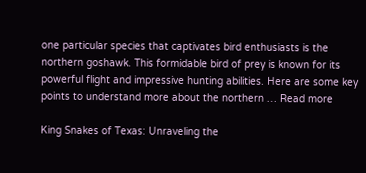one particular species that captivates bird enthusiasts is the northern goshawk. This formidable bird of prey is known for its powerful flight and impressive hunting abilities. Here are some key points to understand more about the northern … Read more

King Snakes of Texas: Unraveling the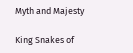Myth and Majesty

King Snakes of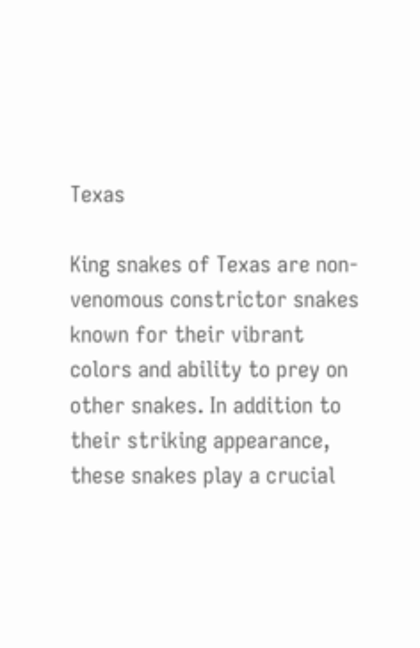Texas

King snakes of Texas are non-venomous constrictor snakes known for their vibrant colors and ability to prey on other snakes. In addition to their striking appearance, these snakes play a crucial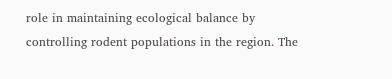role in maintaining ecological balance by controlling rodent populations in the region. The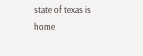state of texas is home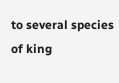to several species of king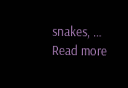snakes, … Read more